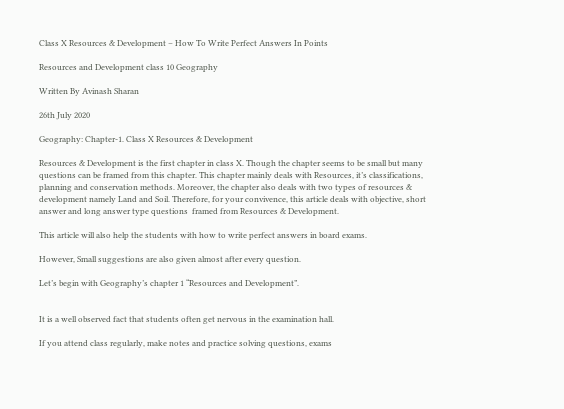Class X Resources & Development – How To Write Perfect Answers In Points

Resources and Development class 10 Geography

Written By Avinash Sharan

26th July 2020

Geography: Chapter-1. Class X Resources & Development

Resources & Development is the first chapter in class X. Though the chapter seems to be small but many questions can be framed from this chapter. This chapter mainly deals with Resources, it’s classifications, planning and conservation methods. Moreover, the chapter also deals with two types of resources & development namely Land and Soil. Therefore, for your convivence, this article deals with objective, short answer and long answer type questions  framed from Resources & Development.

This article will also help the students with how to write perfect answers in board exams.

However, Small suggestions are also given almost after every question.

Let’s begin with Geography’s chapter 1 “Resources and Development”.


It is a well observed fact that students often get nervous in the examination hall.

If you attend class regularly, make notes and practice solving questions, exams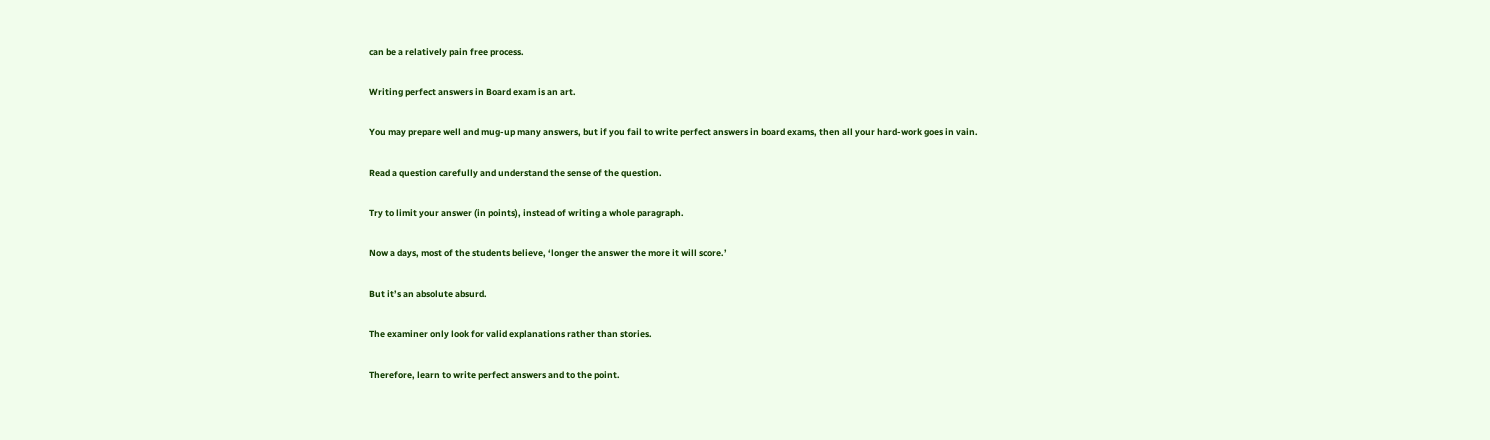can be a relatively pain free process.

Writing perfect answers in Board exam is an art.

You may prepare well and mug-up many answers, but if you fail to write perfect answers in board exams, then all your hard-work goes in vain.

Read a question carefully and understand the sense of the question.

Try to limit your answer (in points), instead of writing a whole paragraph.

Now a days, most of the students believe, ‘longer the answer the more it will score.’

But it’s an absolute absurd.

The examiner only look for valid explanations rather than stories.

Therefore, learn to write perfect answers and to the point.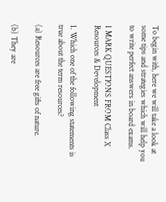To begin with, here we will take a look at some tips and strategies which will help you to write perfect answers in board exams.

1 MARK QUESTIONS FROM Class X Resources & Development

1. Which one of the following statements is true about the term resources?

(a) Resources are free gifts of nature.

(b) They are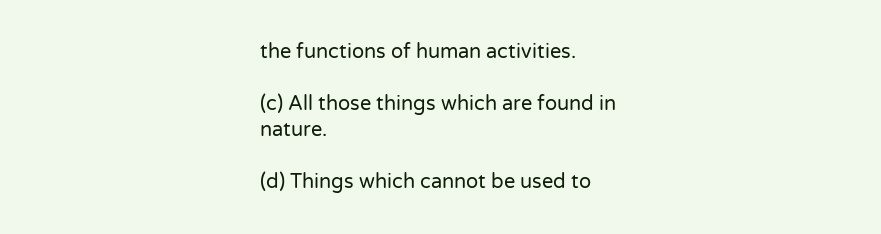the functions of human activities.

(c) All those things which are found in nature.

(d) Things which cannot be used to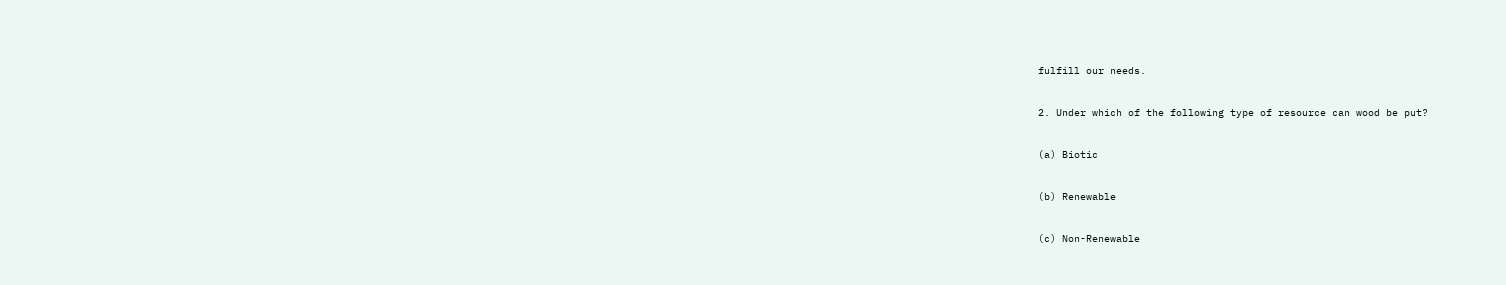fulfill our needs.

2. Under which of the following type of resource can wood be put?

(a) Biotic

(b) Renewable

(c) Non-Renewable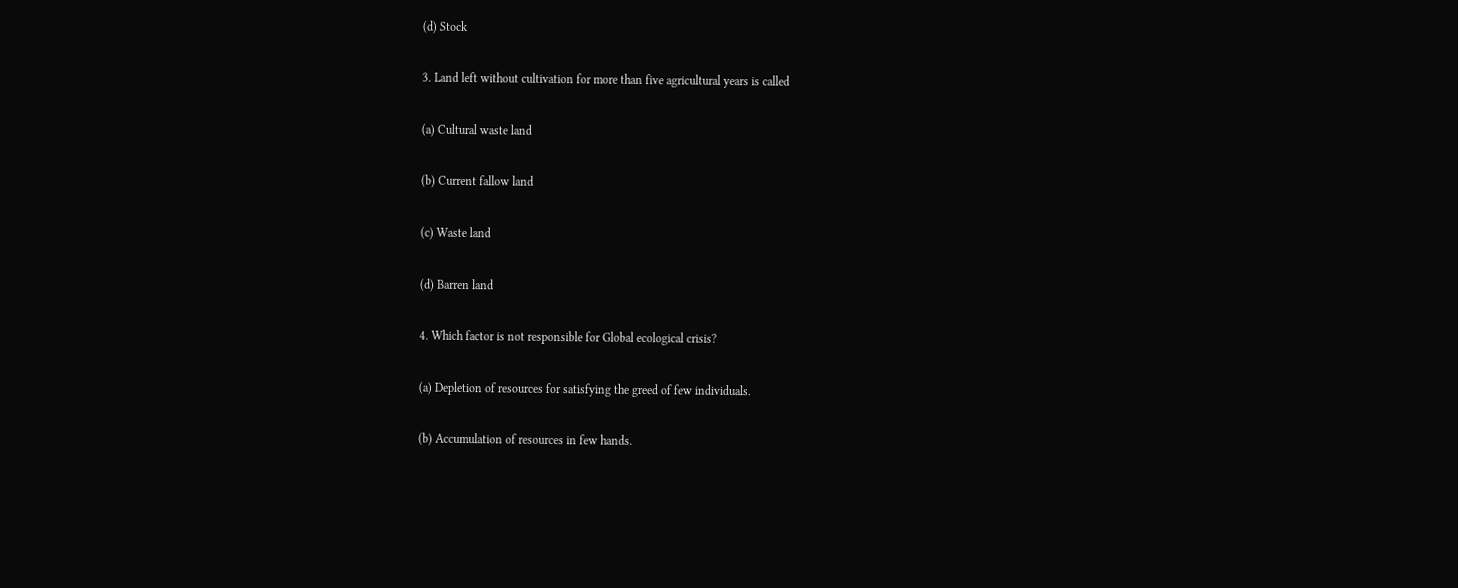(d) Stock

3. Land left without cultivation for more than five agricultural years is called

(a) Cultural waste land

(b) Current fallow land

(c) Waste land

(d) Barren land

4. Which factor is not responsible for Global ecological crisis?

(a) Depletion of resources for satisfying the greed of few individuals.

(b) Accumulation of resources in few hands.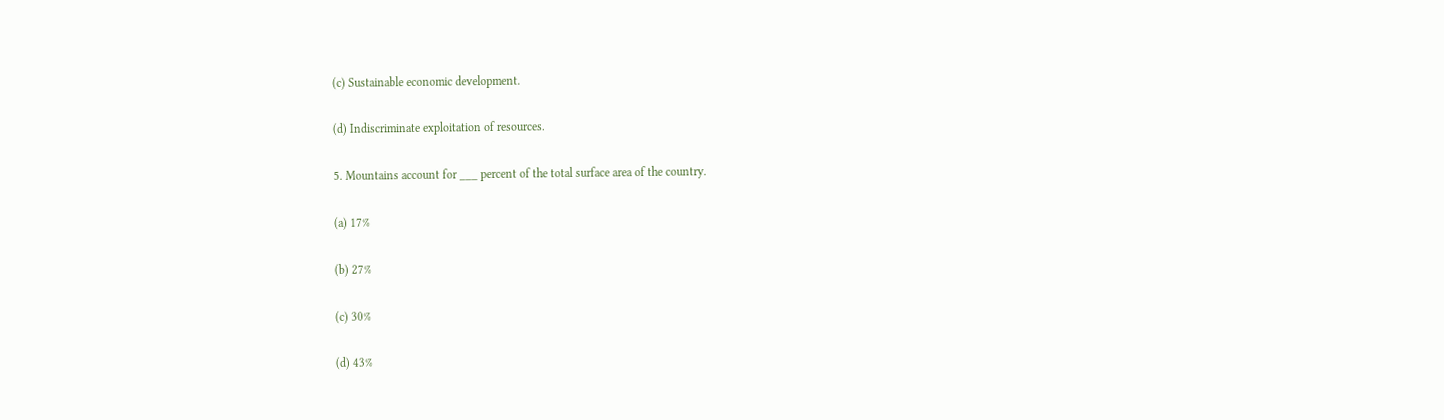(c) Sustainable economic development.

(d) Indiscriminate exploitation of resources.

5. Mountains account for ___ percent of the total surface area of the country.

(a) 17%

(b) 27%

(c) 30%

(d) 43%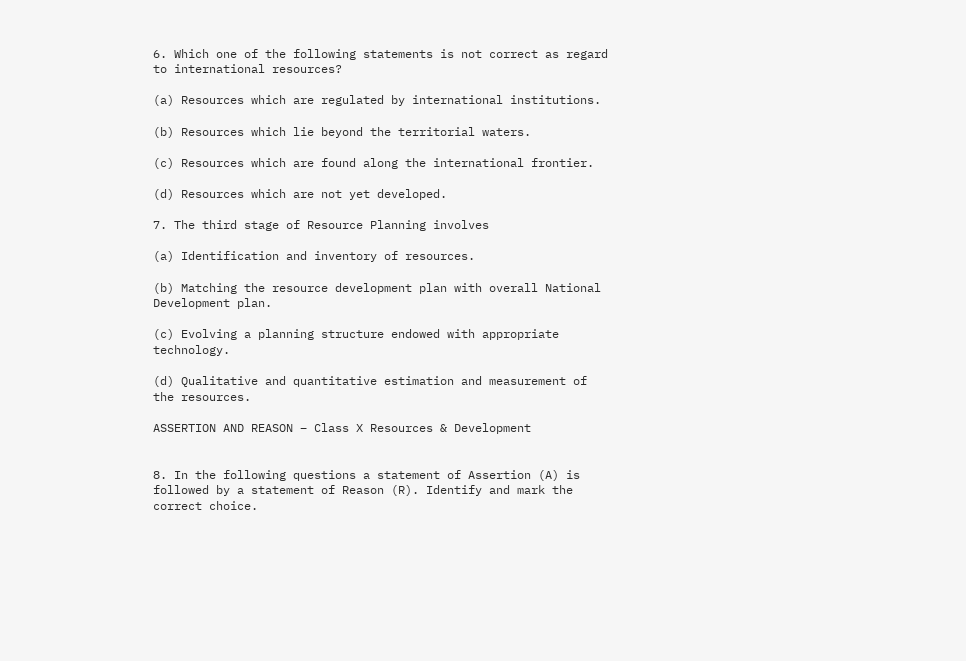6. Which one of the following statements is not correct as regard to international resources?

(a) Resources which are regulated by international institutions.

(b) Resources which lie beyond the territorial waters.

(c) Resources which are found along the international frontier.

(d) Resources which are not yet developed.

7. The third stage of Resource Planning involves

(a) Identification and inventory of resources.

(b) Matching the resource development plan with overall National Development plan.

(c) Evolving a planning structure endowed with appropriate technology.

(d) Qualitative and quantitative estimation and measurement of the resources.

ASSERTION AND REASON – Class X Resources & Development


8. In the following questions a statement of Assertion (A) is followed by a statement of Reason (R). Identify and mark the correct choice.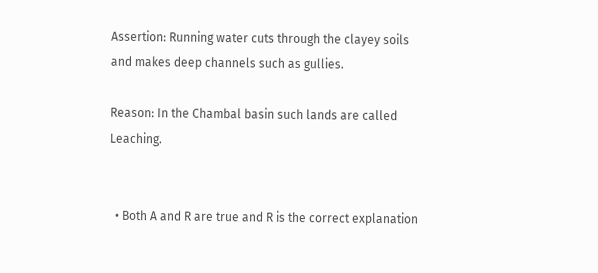Assertion: Running water cuts through the clayey soils and makes deep channels such as gullies.

Reason: In the Chambal basin such lands are called Leaching.


  • Both A and R are true and R is the correct explanation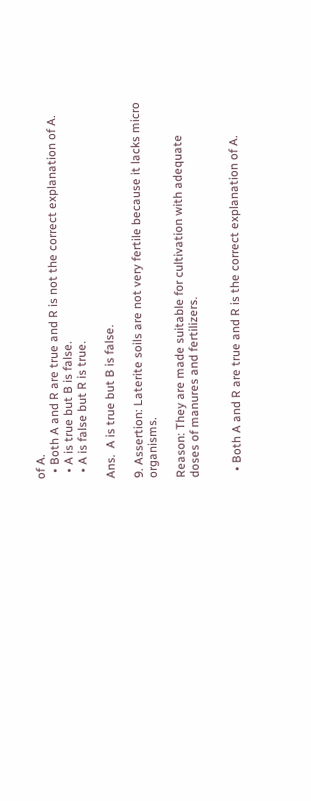of A.
  • Both A and R are true and R is not the correct explanation of A.
  • A is true but B is false.
  • A is false but R is true.

Ans.  A is true but B is false.

9. Assertion: Laterite soils are not very fertile because it lacks micro organisms.

Reason: They are made suitable for cultivation with adequate doses of manures and fertilizers.


  • Both A and R are true and R is the correct explanation of A.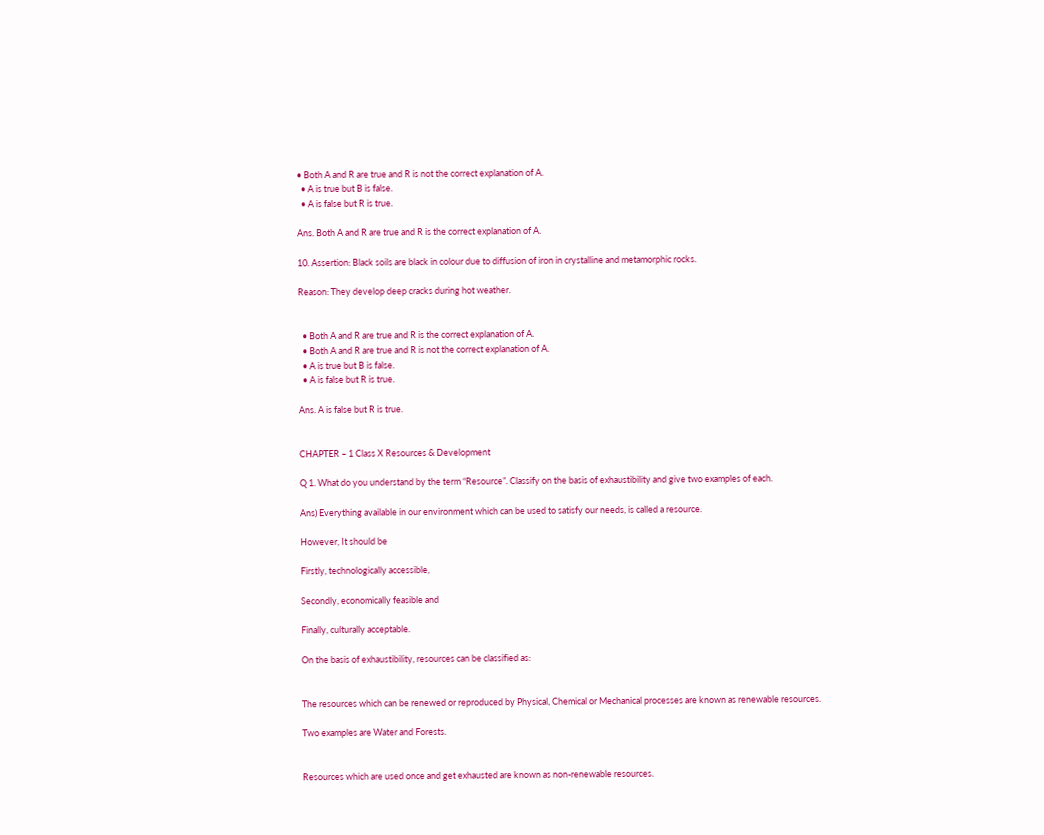• Both A and R are true and R is not the correct explanation of A.
  • A is true but B is false.
  • A is false but R is true.

Ans. Both A and R are true and R is the correct explanation of A.

10. Assertion: Black soils are black in colour due to diffusion of iron in crystalline and metamorphic rocks.

Reason: They develop deep cracks during hot weather.


  • Both A and R are true and R is the correct explanation of A.
  • Both A and R are true and R is not the correct explanation of A.
  • A is true but B is false.
  • A is false but R is true.

Ans. A is false but R is true.


CHAPTER – 1 Class X Resources & Development

Q 1. What do you understand by the term “Resource”. Classify on the basis of exhaustibility and give two examples of each.

Ans) Everything available in our environment which can be used to satisfy our needs, is called a resource.

However, It should be

Firstly, technologically accessible,

Secondly, economically feasible and

Finally, culturally acceptable.

On the basis of exhaustibility, resources can be classified as:


The resources which can be renewed or reproduced by Physical, Chemical or Mechanical processes are known as renewable resources.

Two examples are Water and Forests.


Resources which are used once and get exhausted are known as non-renewable resources.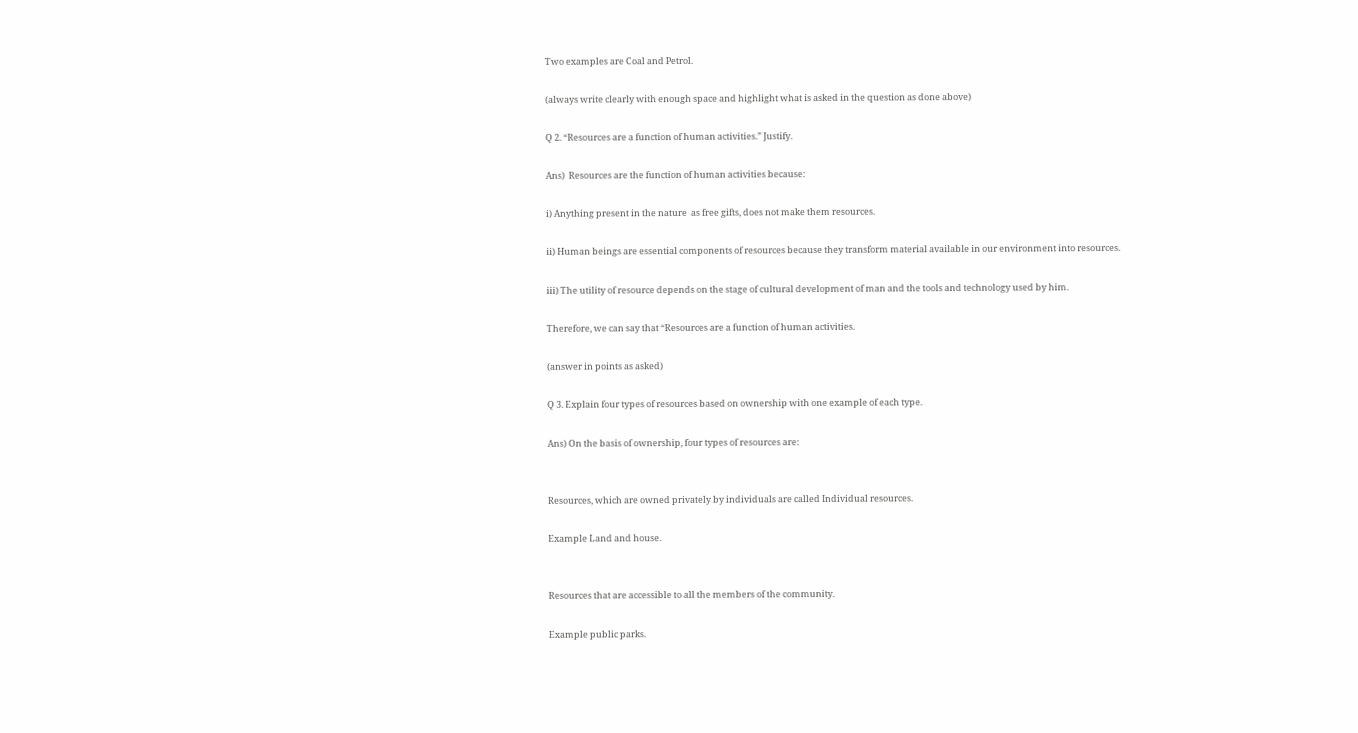Two examples are Coal and Petrol.

(always write clearly with enough space and highlight what is asked in the question as done above)

Q 2. “Resources are a function of human activities.” Justify.

Ans)  Resources are the function of human activities because:

i) Anything present in the nature  as free gifts, does not make them resources.

ii) Human beings are essential components of resources because they transform material available in our environment into resources.

iii) The utility of resource depends on the stage of cultural development of man and the tools and technology used by him.

Therefore, we can say that “Resources are a function of human activities.

(answer in points as asked)

Q 3. Explain four types of resources based on ownership with one example of each type.

Ans) On the basis of ownership, four types of resources are:


Resources, which are owned privately by individuals are called Individual resources.

Example Land and house.


Resources that are accessible to all the members of the community.

Example public parks.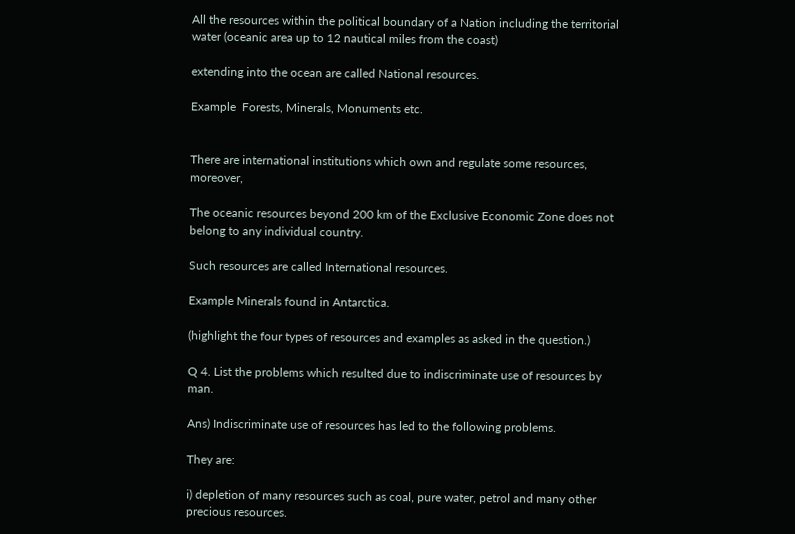All the resources within the political boundary of a Nation including the territorial water (oceanic area up to 12 nautical miles from the coast)

extending into the ocean are called National resources.

Example  Forests, Minerals, Monuments etc.


There are international institutions which own and regulate some resources, moreover,

The oceanic resources beyond 200 km of the Exclusive Economic Zone does not belong to any individual country.

Such resources are called International resources.

Example Minerals found in Antarctica.

(highlight the four types of resources and examples as asked in the question.)

Q 4. List the problems which resulted due to indiscriminate use of resources by man.

Ans) Indiscriminate use of resources has led to the following problems.

They are:

i) depletion of many resources such as coal, pure water, petrol and many other precious resources.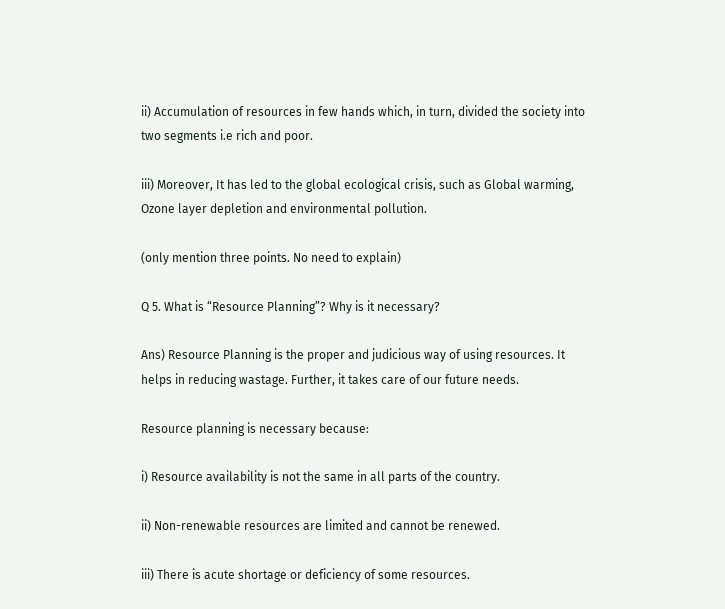ii) Accumulation of resources in few hands which, in turn, divided the society into two segments i.e rich and poor.

iii) Moreover, It has led to the global ecological crisis, such as Global warming, Ozone layer depletion and environmental pollution.

(only mention three points. No need to explain)

Q 5. What is “Resource Planning”? Why is it necessary?

Ans) Resource Planning is the proper and judicious way of using resources. It helps in reducing wastage. Further, it takes care of our future needs.

Resource planning is necessary because:

i) Resource availability is not the same in all parts of the country.

ii) Non-renewable resources are limited and cannot be renewed.

iii) There is acute shortage or deficiency of some resources.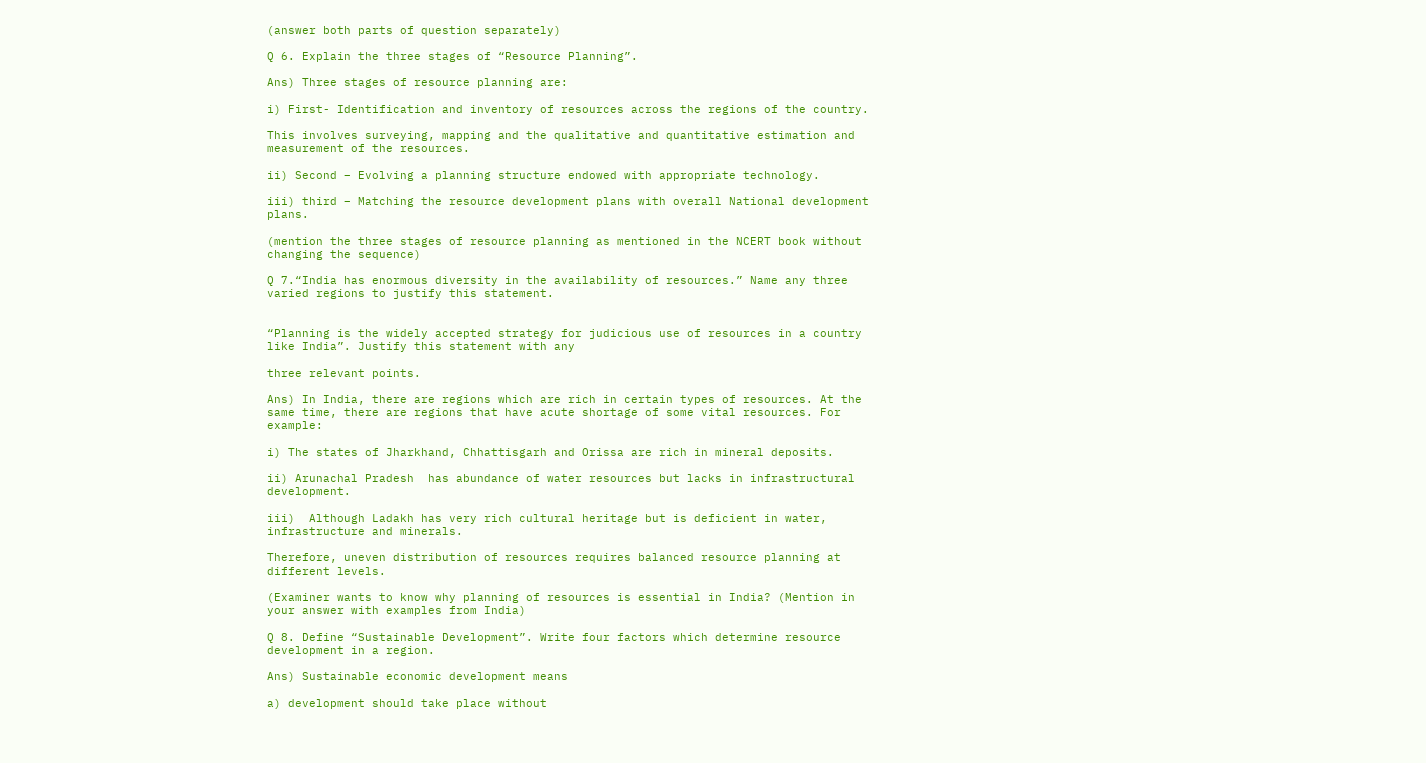(answer both parts of question separately)

Q 6. Explain the three stages of “Resource Planning”.

Ans) Three stages of resource planning are:

i) First- Identification and inventory of resources across the regions of the country.

This involves surveying, mapping and the qualitative and quantitative estimation and measurement of the resources.

ii) Second – Evolving a planning structure endowed with appropriate technology.

iii) third – Matching the resource development plans with overall National development plans.

(mention the three stages of resource planning as mentioned in the NCERT book without changing the sequence)

Q 7.“India has enormous diversity in the availability of resources.” Name any three varied regions to justify this statement.


“Planning is the widely accepted strategy for judicious use of resources in a country like India”. Justify this statement with any

three relevant points.

Ans) In India, there are regions which are rich in certain types of resources. At the same time, there are regions that have acute shortage of some vital resources. For example:

i) The states of Jharkhand, Chhattisgarh and Orissa are rich in mineral deposits.

ii) Arunachal Pradesh  has abundance of water resources but lacks in infrastructural development.

iii)  Although Ladakh has very rich cultural heritage but is deficient in water, infrastructure and minerals.

Therefore, uneven distribution of resources requires balanced resource planning at different levels.

(Examiner wants to know why planning of resources is essential in India? (Mention in your answer with examples from India)

Q 8. Define “Sustainable Development”. Write four factors which determine resource development in a region.

Ans) Sustainable economic development means

a) development should take place without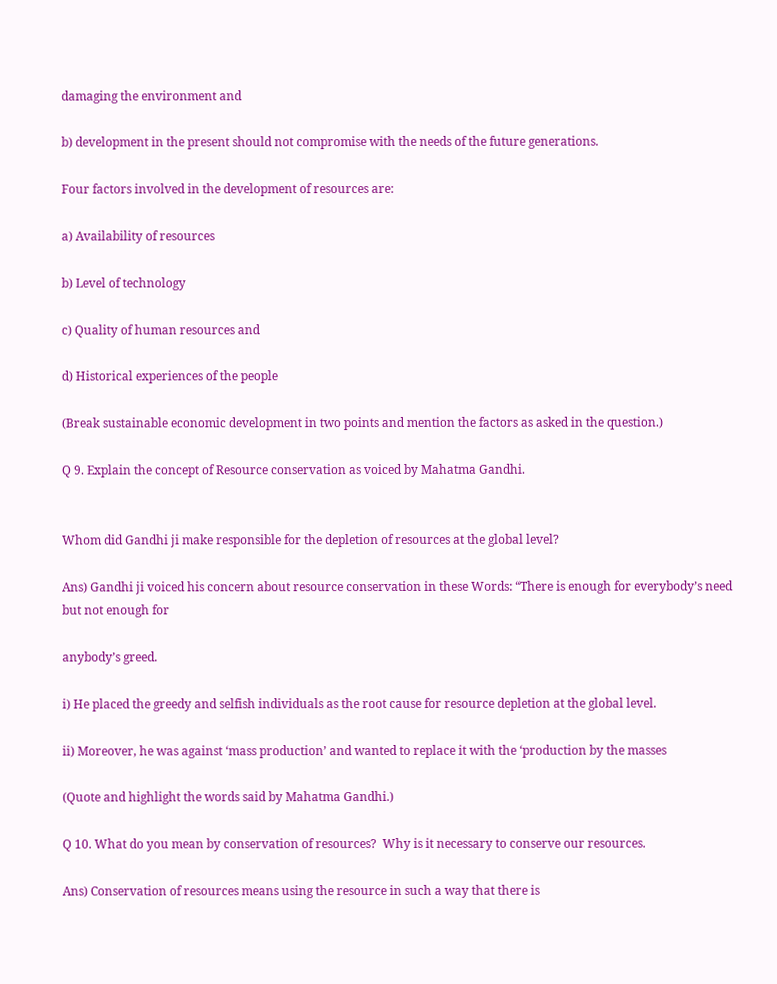damaging the environment and

b) development in the present should not compromise with the needs of the future generations.

Four factors involved in the development of resources are:

a) Availability of resources

b) Level of technology

c) Quality of human resources and

d) Historical experiences of the people

(Break sustainable economic development in two points and mention the factors as asked in the question.)

Q 9. Explain the concept of Resource conservation as voiced by Mahatma Gandhi.


Whom did Gandhi ji make responsible for the depletion of resources at the global level?

Ans) Gandhi ji voiced his concern about resource conservation in these Words: “There is enough for everybody’s need but not enough for

anybody’s greed.

i) He placed the greedy and selfish individuals as the root cause for resource depletion at the global level.

ii) Moreover, he was against ‘mass production’ and wanted to replace it with the ‘production by the masses

(Quote and highlight the words said by Mahatma Gandhi.)

Q 10. What do you mean by conservation of resources?  Why is it necessary to conserve our resources.

Ans) Conservation of resources means using the resource in such a way that there is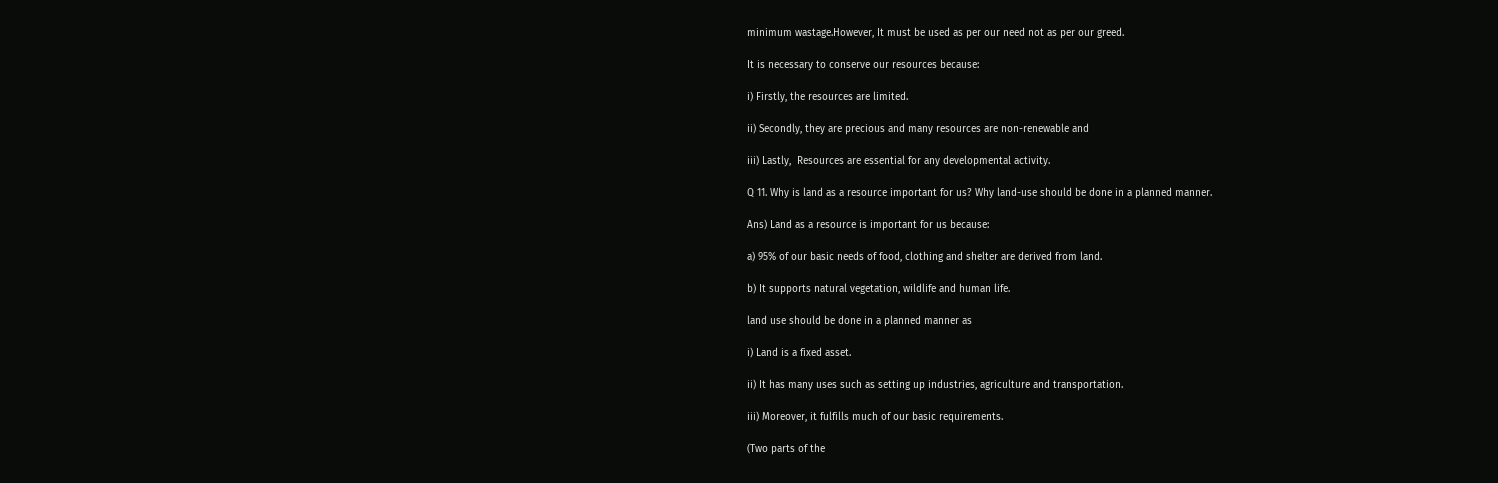minimum wastage.However, It must be used as per our need not as per our greed.

It is necessary to conserve our resources because:

i) Firstly, the resources are limited.

ii) Secondly, they are precious and many resources are non-renewable and

iii) Lastly,  Resources are essential for any developmental activity.

Q 11. Why is land as a resource important for us? Why land-use should be done in a planned manner.

Ans) Land as a resource is important for us because:

a) 95% of our basic needs of food, clothing and shelter are derived from land.

b) It supports natural vegetation, wildlife and human life.

land use should be done in a planned manner as

i) Land is a fixed asset.

ii) It has many uses such as setting up industries, agriculture and transportation.

iii) Moreover, it fulfills much of our basic requirements.

(Two parts of the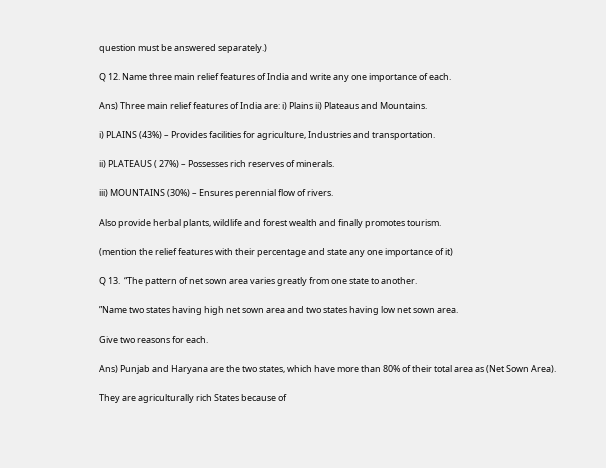question must be answered separately.)

Q 12. Name three main relief features of India and write any one importance of each.

Ans) Three main relief features of India are: i) Plains ii) Plateaus and Mountains.

i) PLAINS (43%) – Provides facilities for agriculture, Industries and transportation.

ii) PLATEAUS ( 27%) – Possesses rich reserves of minerals.

iii) MOUNTAINS (30%) – Ensures perennial flow of rivers.

Also provide herbal plants, wildlife and forest wealth and finally promotes tourism.

(mention the relief features with their percentage and state any one importance of it)

Q 13.  “The pattern of net sown area varies greatly from one state to another.

”Name two states having high net sown area and two states having low net sown area.

Give two reasons for each.

Ans) Punjab and Haryana are the two states, which have more than 80% of their total area as (Net Sown Area).

They are agriculturally rich States because of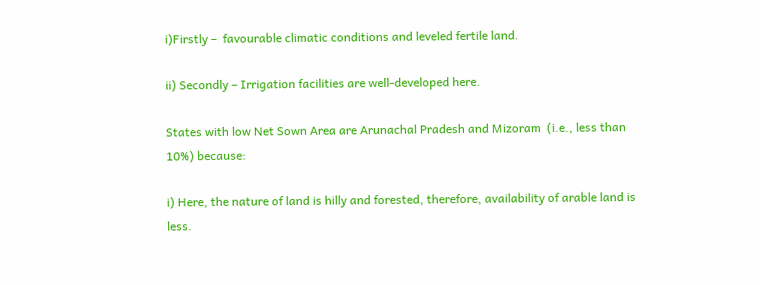i)Firstly –  favourable climatic conditions and leveled fertile land.

ii) Secondly – Irrigation facilities are well-developed here.

States with low Net Sown Area are Arunachal Pradesh and Mizoram  (i.e., less than 10%) because:

i) Here, the nature of land is hilly and forested, therefore, availability of arable land is less.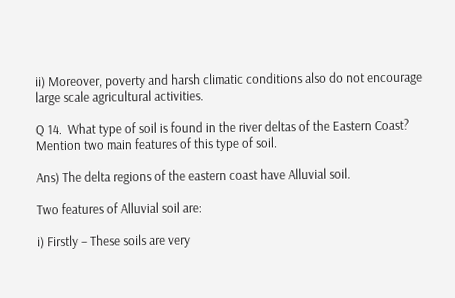ii) Moreover, poverty and harsh climatic conditions also do not encourage large scale agricultural activities.

Q 14.  What type of soil is found in the river deltas of the Eastern Coast? Mention two main features of this type of soil.

Ans) The delta regions of the eastern coast have Alluvial soil.

Two features of Alluvial soil are:

i) Firstly – These soils are very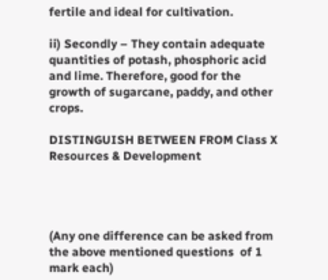fertile and ideal for cultivation.

ii) Secondly – They contain adequate quantities of potash, phosphoric acid and lime. Therefore, good for the growth of sugarcane, paddy, and other crops.

DISTINGUISH BETWEEN FROM Class X Resources & Development




(Any one difference can be asked from the above mentioned questions  of 1 mark each)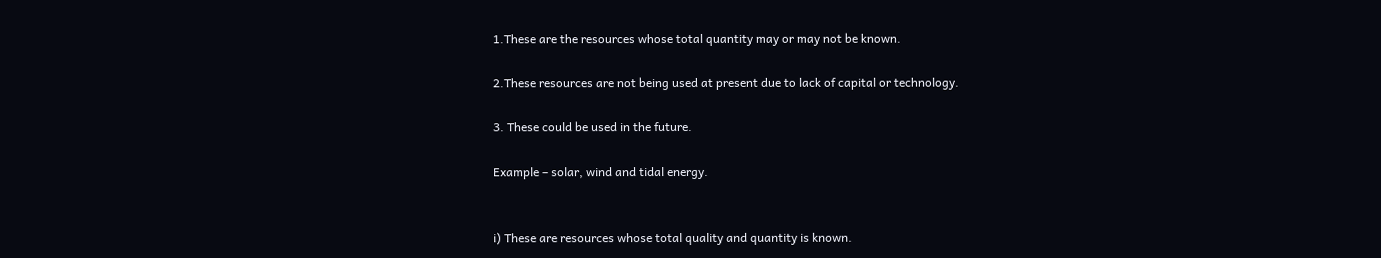1.These are the resources whose total quantity may or may not be known.

2.These resources are not being used at present due to lack of capital or technology.

3. These could be used in the future.

Example – solar, wind and tidal energy.


i) These are resources whose total quality and quantity is known.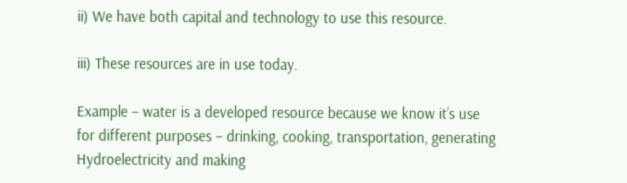ii) We have both capital and technology to use this resource.

iii) These resources are in use today.

Example – water is a developed resource because we know it’s use for different purposes – drinking, cooking, transportation, generating Hydroelectricity and making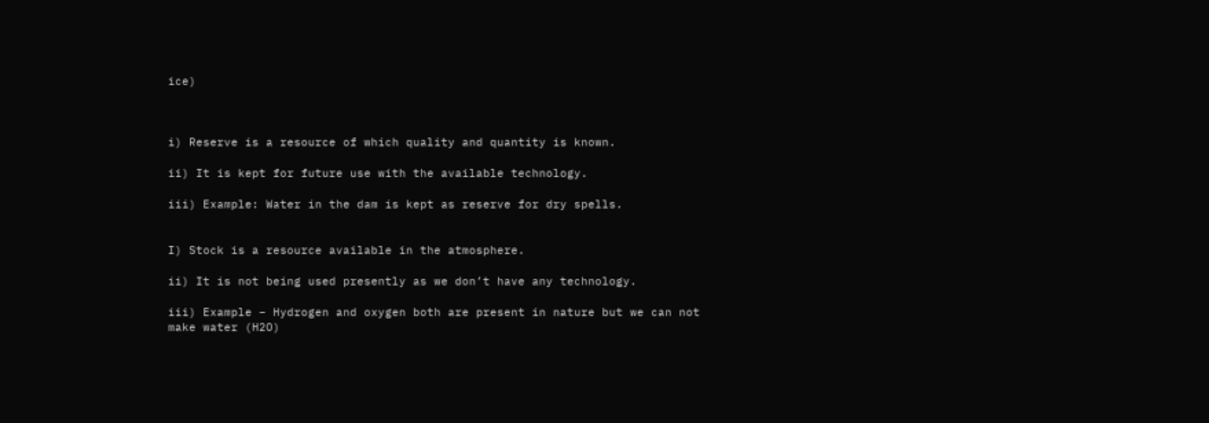ice)



i) Reserve is a resource of which quality and quantity is known.

ii) It is kept for future use with the available technology.

iii) Example: Water in the dam is kept as reserve for dry spells.


I) Stock is a resource available in the atmosphere.

ii) It is not being used presently as we don’t have any technology.

iii) Example – Hydrogen and oxygen both are present in nature but we can not make water (H2O)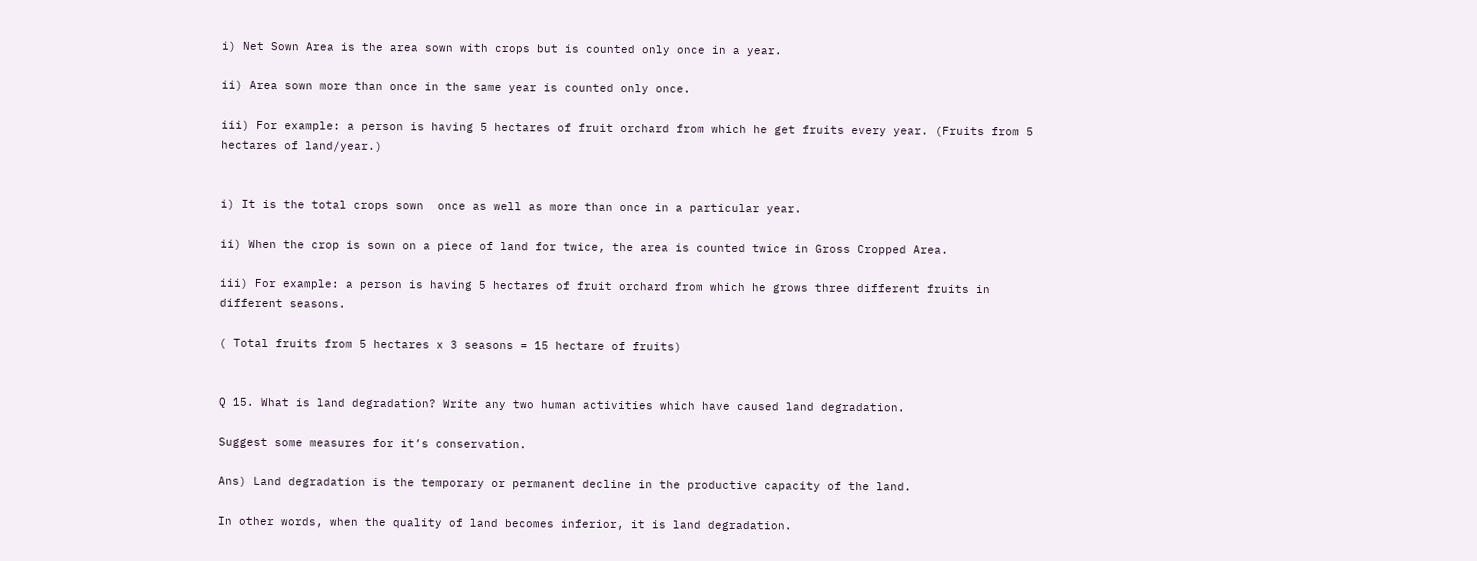i) Net Sown Area is the area sown with crops but is counted only once in a year.

ii) Area sown more than once in the same year is counted only once.

iii) For example: a person is having 5 hectares of fruit orchard from which he get fruits every year. (Fruits from 5 hectares of land/year.)


i) It is the total crops sown  once as well as more than once in a particular year.

ii) When the crop is sown on a piece of land for twice, the area is counted twice in Gross Cropped Area.

iii) For example: a person is having 5 hectares of fruit orchard from which he grows three different fruits in different seasons.

( Total fruits from 5 hectares x 3 seasons = 15 hectare of fruits)


Q 15. What is land degradation? Write any two human activities which have caused land degradation.

Suggest some measures for it’s conservation.

Ans) Land degradation is the temporary or permanent decline in the productive capacity of the land.

In other words, when the quality of land becomes inferior, it is land degradation.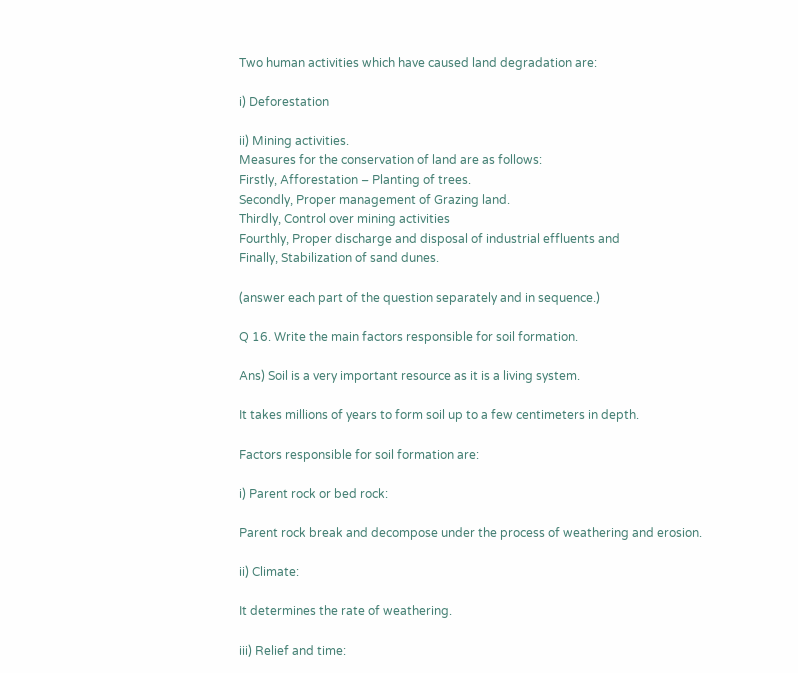Two human activities which have caused land degradation are:

i) Deforestation

ii) Mining activities.
Measures for the conservation of land are as follows:
Firstly, Afforestation – Planting of trees.
Secondly, Proper management of Grazing land.
Thirdly, Control over mining activities
Fourthly, Proper discharge and disposal of industrial effluents and
Finally, Stabilization of sand dunes.

(answer each part of the question separately and in sequence.)

Q 16. Write the main factors responsible for soil formation.

Ans) Soil is a very important resource as it is a living system.

It takes millions of years to form soil up to a few centimeters in depth.

Factors responsible for soil formation are:

i) Parent rock or bed rock:

Parent rock break and decompose under the process of weathering and erosion.

ii) Climate:

It determines the rate of weathering.

iii) Relief and time: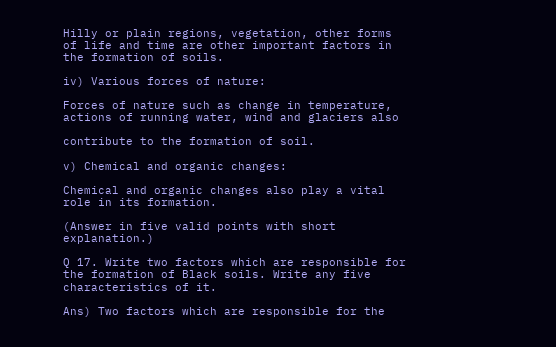Hilly or plain regions, vegetation, other forms of life and time are other important factors in the formation of soils.

iv) Various forces of nature:

Forces of nature such as change in temperature, actions of running water, wind and glaciers also

contribute to the formation of soil.

v) Chemical and organic changes:

Chemical and organic changes also play a vital role in its formation.

(Answer in five valid points with short explanation.)

Q 17. Write two factors which are responsible for the formation of Black soils. Write any five characteristics of it.

Ans) Two factors which are responsible for the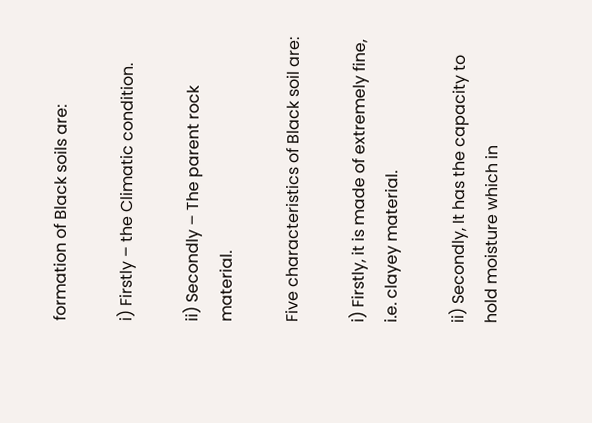formation of Black soils are:

i) Firstly – the Climatic condition.

ii) Secondly – The parent rock material.

Five characteristics of Black soil are:

i) Firstly, it is made of extremely fine, i.e. clayey material.

ii) Secondly, It has the capacity to hold moisture which in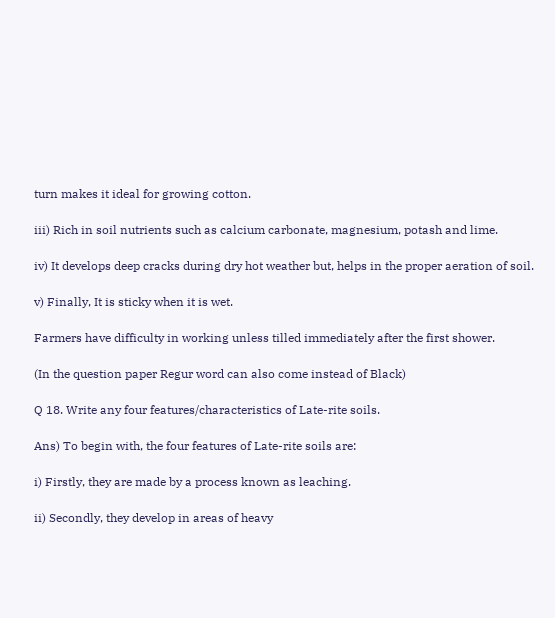turn makes it ideal for growing cotton.

iii) Rich in soil nutrients such as calcium carbonate, magnesium, potash and lime.

iv) It develops deep cracks during dry hot weather but, helps in the proper aeration of soil.

v) Finally, It is sticky when it is wet.

Farmers have difficulty in working unless tilled immediately after the first shower.

(In the question paper Regur word can also come instead of Black)

Q 18. Write any four features/characteristics of Late-rite soils.

Ans) To begin with, the four features of Late-rite soils are:

i) Firstly, they are made by a process known as leaching.

ii) Secondly, they develop in areas of heavy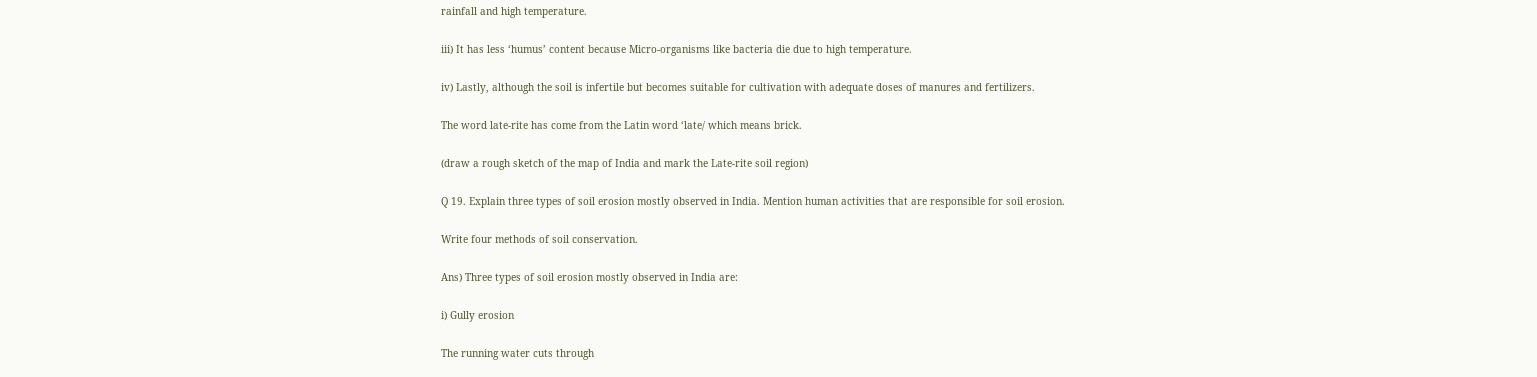rainfall and high temperature.

iii) It has less ‘humus’ content because Micro-organisms like bacteria die due to high temperature.

iv) Lastly, although the soil is infertile but becomes suitable for cultivation with adequate doses of manures and fertilizers.

The word late-rite has come from the Latin word ‘late/ which means brick.

(draw a rough sketch of the map of India and mark the Late-rite soil region)

Q 19. Explain three types of soil erosion mostly observed in India. Mention human activities that are responsible for soil erosion.

Write four methods of soil conservation.

Ans) Three types of soil erosion mostly observed in India are:

i) Gully erosion

The running water cuts through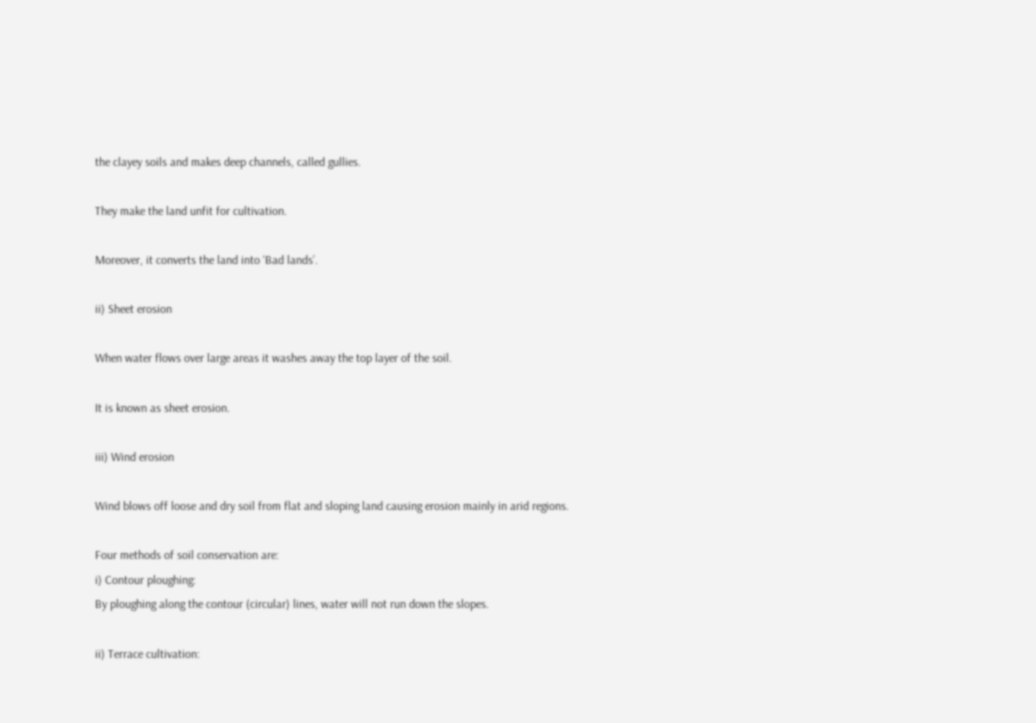the clayey soils and makes deep channels, called gullies.

They make the land unfit for cultivation.

Moreover, it converts the land into ‘Bad lands’.

ii) Sheet erosion

When water flows over large areas it washes away the top layer of the soil.

It is known as sheet erosion.

iii) Wind erosion

Wind blows off loose and dry soil from flat and sloping land causing erosion mainly in arid regions.

Four methods of soil conservation are:
i) Contour ploughing:
By ploughing along the contour (circular) lines, water will not run down the slopes.

ii) Terrace cultivation: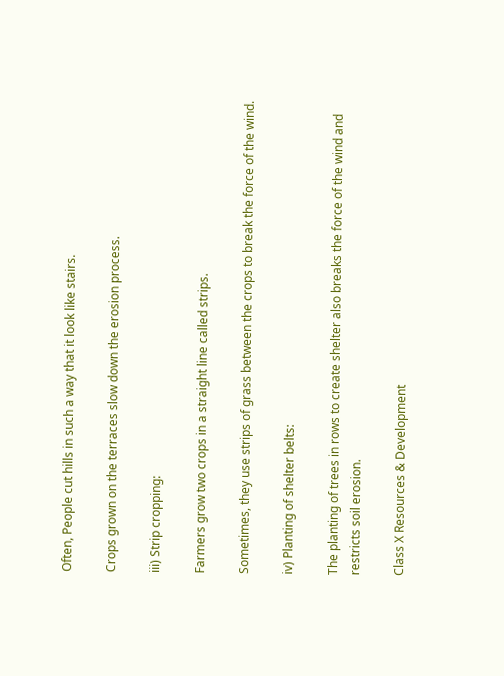Often, People cut hills in such a way that it look like stairs.

Crops grown on the terraces slow down the erosion process.

iii) Strip cropping:

Farmers grow two crops in a straight line called strips.

Sometimes, they use strips of grass between the crops to break the force of the wind.

iv) Planting of shelter belts:

The planting of trees in rows to create shelter also breaks the force of the wind and restricts soil erosion.

Class X Resources & Development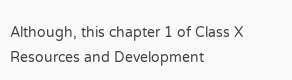Although, this chapter 1 of Class X Resources and Development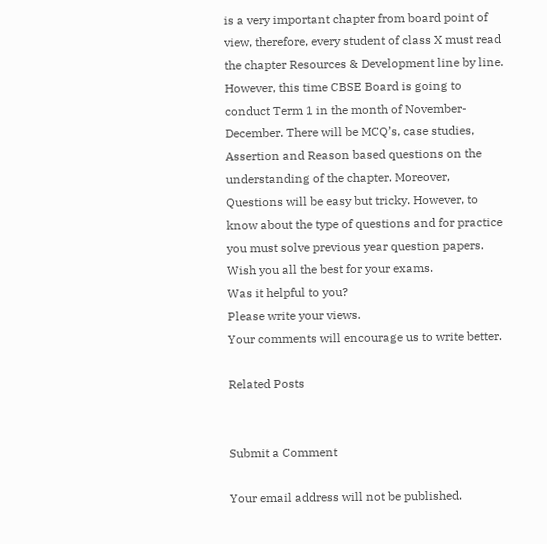is a very important chapter from board point of view, therefore, every student of class X must read the chapter Resources & Development line by line. However, this time CBSE Board is going to conduct Term 1 in the month of November- December. There will be MCQ’s, case studies, Assertion and Reason based questions on the understanding of the chapter. Moreover, Questions will be easy but tricky. However, to know about the type of questions and for practice you must solve previous year question papers. Wish you all the best for your exams.
Was it helpful to you?
Please write your views.
Your comments will encourage us to write better.

Related Posts


Submit a Comment

Your email address will not be published.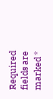Required fields are marked *